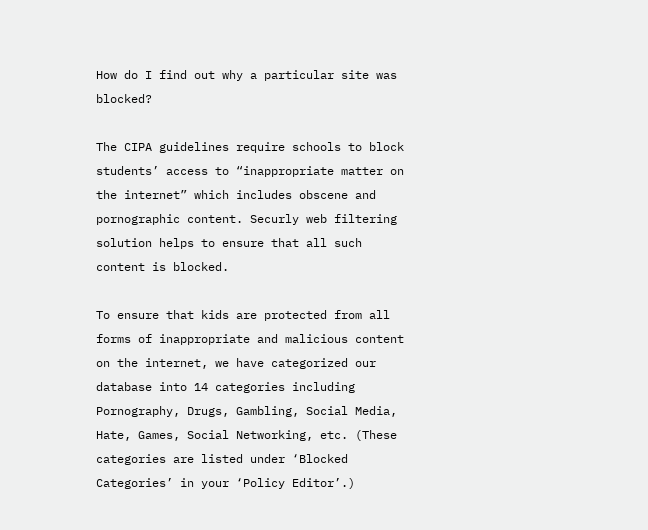How do I find out why a particular site was blocked?

The CIPA guidelines require schools to block students’ access to “inappropriate matter on the internet” which includes obscene and pornographic content. Securly web filtering solution helps to ensure that all such content is blocked.

To ensure that kids are protected from all forms of inappropriate and malicious content on the internet, we have categorized our database into 14 categories including Pornography, Drugs, Gambling, Social Media, Hate, Games, Social Networking, etc. (These categories are listed under ‘Blocked Categories’ in your ‘Policy Editor’.)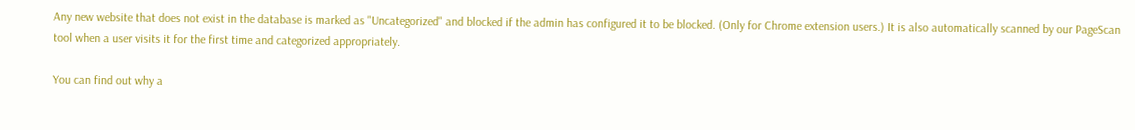Any new website that does not exist in the database is marked as "Uncategorized" and blocked if the admin has configured it to be blocked. (Only for Chrome extension users.) It is also automatically scanned by our PageScan tool when a user visits it for the first time and categorized appropriately.

You can find out why a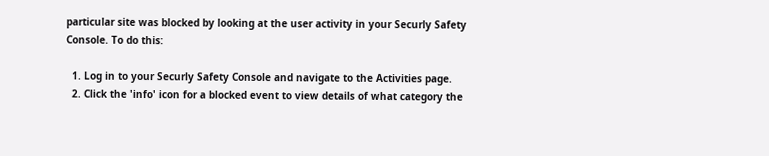particular site was blocked by looking at the user activity in your Securly Safety Console. To do this:

  1. Log in to your Securly Safety Console and navigate to the Activities page.
  2. Click the 'info' icon for a blocked event to view details of what category the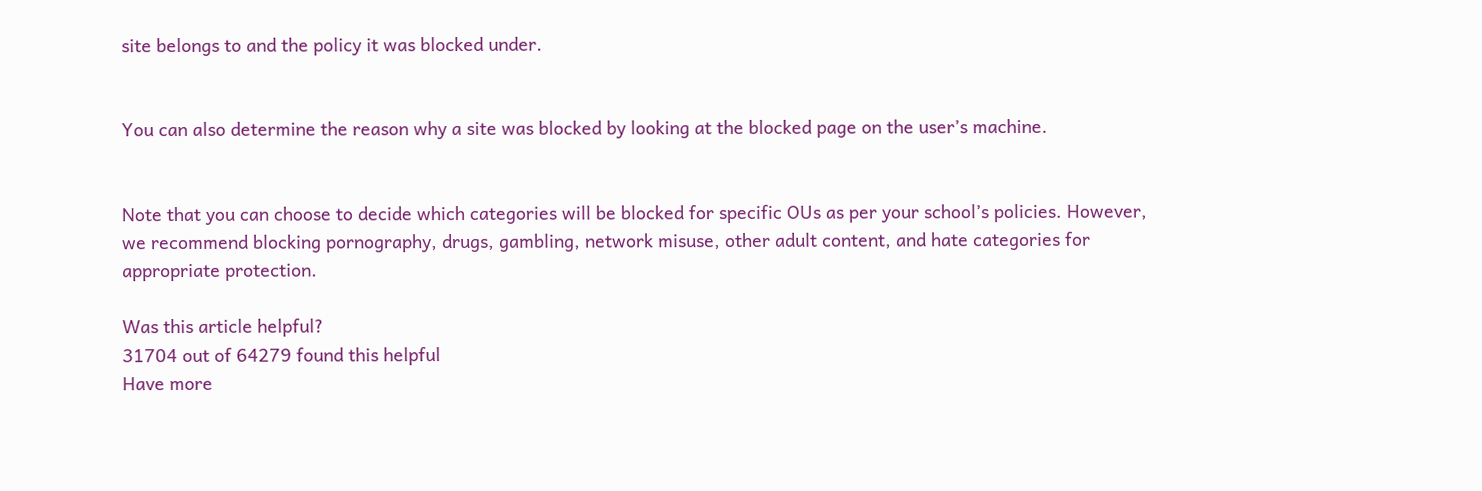site belongs to and the policy it was blocked under.


You can also determine the reason why a site was blocked by looking at the blocked page on the user’s machine.


Note that you can choose to decide which categories will be blocked for specific OUs as per your school’s policies. However, we recommend blocking pornography, drugs, gambling, network misuse, other adult content, and hate categories for appropriate protection.

Was this article helpful?
31704 out of 64279 found this helpful
Have more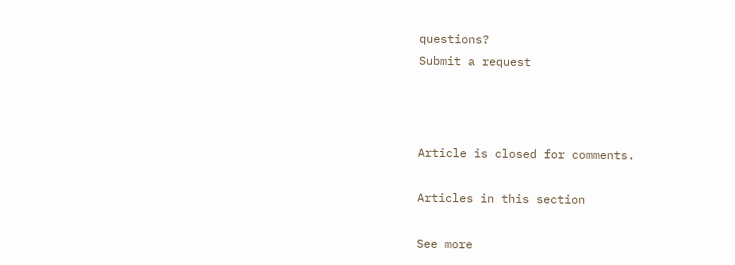questions?
Submit a request



Article is closed for comments.

Articles in this section

See more